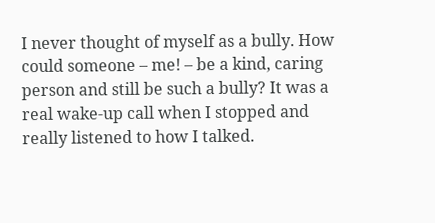I never thought of myself as a bully. How could someone – me! – be a kind, caring person and still be such a bully? It was a real wake-up call when I stopped and really listened to how I talked.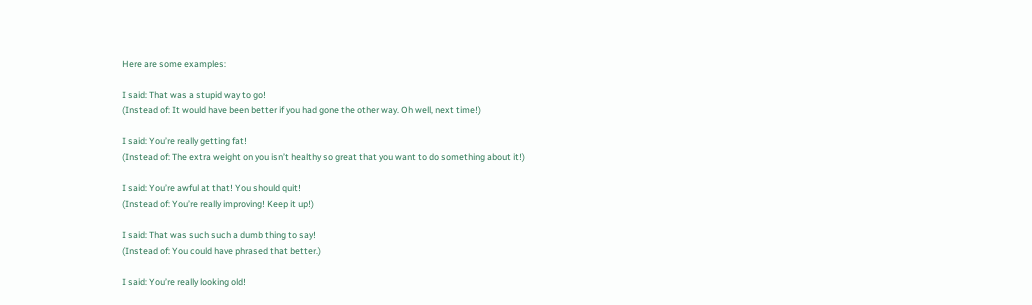Here are some examples:

I said: That was a stupid way to go!
(Instead of: It would have been better if you had gone the other way. Oh well, next time!)

I said: You’re really getting fat!
(Instead of: The extra weight on you isn’t healthy so great that you want to do something about it!)

I said: You’re awful at that! You should quit!
(Instead of: You’re really improving! Keep it up!)

I said: That was such such a dumb thing to say!
(Instead of: You could have phrased that better.)

I said: You’re really looking old!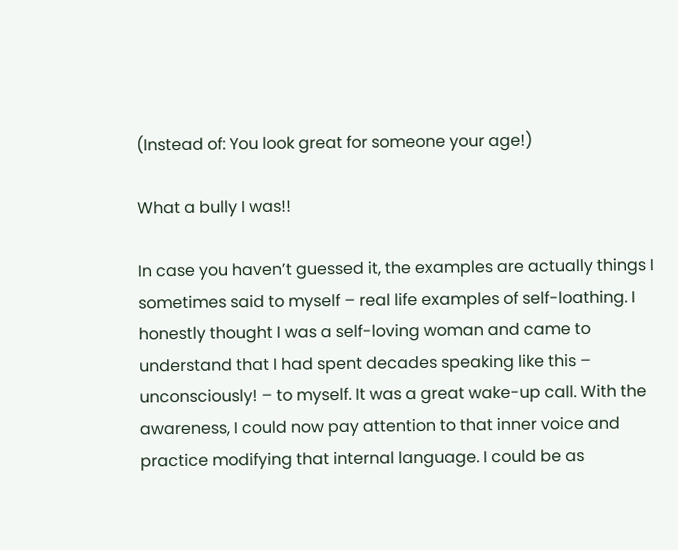(Instead of: You look great for someone your age!)

What a bully I was!!

In case you haven’t guessed it, the examples are actually things I sometimes said to myself – real life examples of self-loathing. I honestly thought I was a self-loving woman and came to understand that I had spent decades speaking like this – unconsciously! – to myself. It was a great wake-up call. With the awareness, I could now pay attention to that inner voice and practice modifying that internal language. I could be as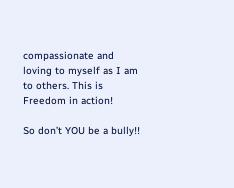compassionate and loving to myself as I am to others. This is Freedom in action!

So don’t YOU be a bully!!